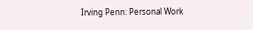Irving Penn: Personal Work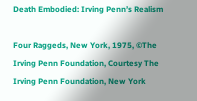Death Embodied: Irving Penn’s Realism

Four Raggeds, New York, 1975, ©The Irving Penn Foundation, Courtesy The Irving Penn Foundation, New York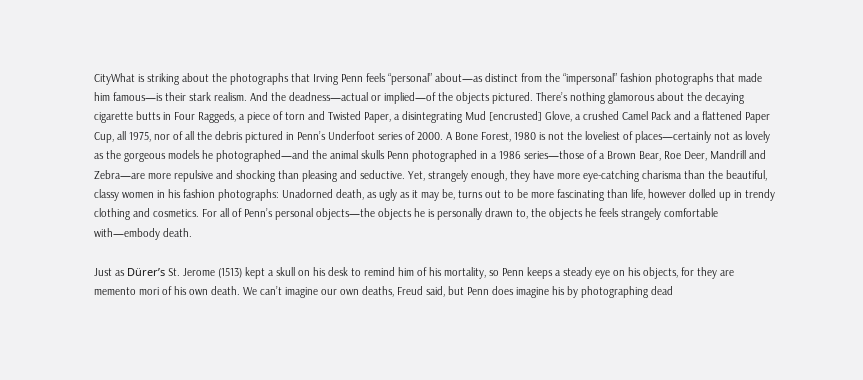CityWhat is striking about the photographs that Irving Penn feels “personal” about—as distinct from the “impersonal” fashion photographs that made him famous—is their stark realism. And the deadness—actual or implied—of the objects pictured. There’s nothing glamorous about the decaying cigarette butts in Four Raggeds, a piece of torn and Twisted Paper, a disintegrating Mud [encrusted] Glove, a crushed Camel Pack and a flattened Paper Cup, all 1975, nor of all the debris pictured in Penn’s Underfoot series of 2000. A Bone Forest, 1980 is not the loveliest of places—certainly not as lovely as the gorgeous models he photographed—and the animal skulls Penn photographed in a 1986 series—those of a Brown Bear, Roe Deer, Mandrill and Zebra—are more repulsive and shocking than pleasing and seductive. Yet, strangely enough, they have more eye-catching charisma than the beautiful, classy women in his fashion photographs: Unadorned death, as ugly as it may be, turns out to be more fascinating than life, however dolled up in trendy clothing and cosmetics. For all of Penn’s personal objects—the objects he is personally drawn to, the objects he feels strangely comfortable with—embody death.

Just as Dürer’s St. Jerome (1513) kept a skull on his desk to remind him of his mortality, so Penn keeps a steady eye on his objects, for they are memento mori of his own death. We can’t imagine our own deaths, Freud said, but Penn does imagine his by photographing dead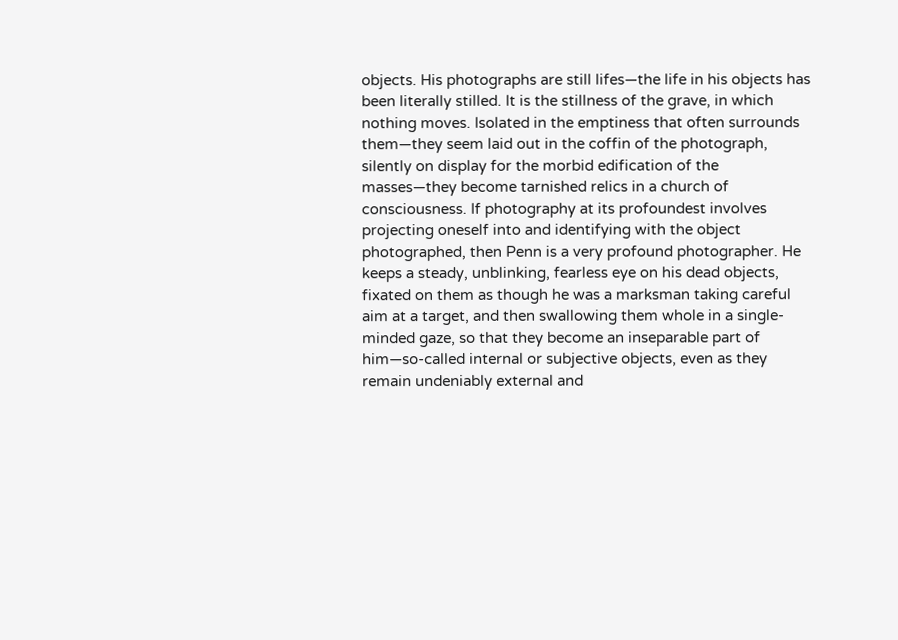objects. His photographs are still lifes—the life in his objects has been literally stilled. It is the stillness of the grave, in which nothing moves. Isolated in the emptiness that often surrounds them—they seem laid out in the coffin of the photograph, silently on display for the morbid edification of the masses—they become tarnished relics in a church of consciousness. If photography at its profoundest involves projecting oneself into and identifying with the object photographed, then Penn is a very profound photographer. He keeps a steady, unblinking, fearless eye on his dead objects, fixated on them as though he was a marksman taking careful aim at a target, and then swallowing them whole in a single-minded gaze, so that they become an inseparable part of him—so-called internal or subjective objects, even as they remain undeniably external and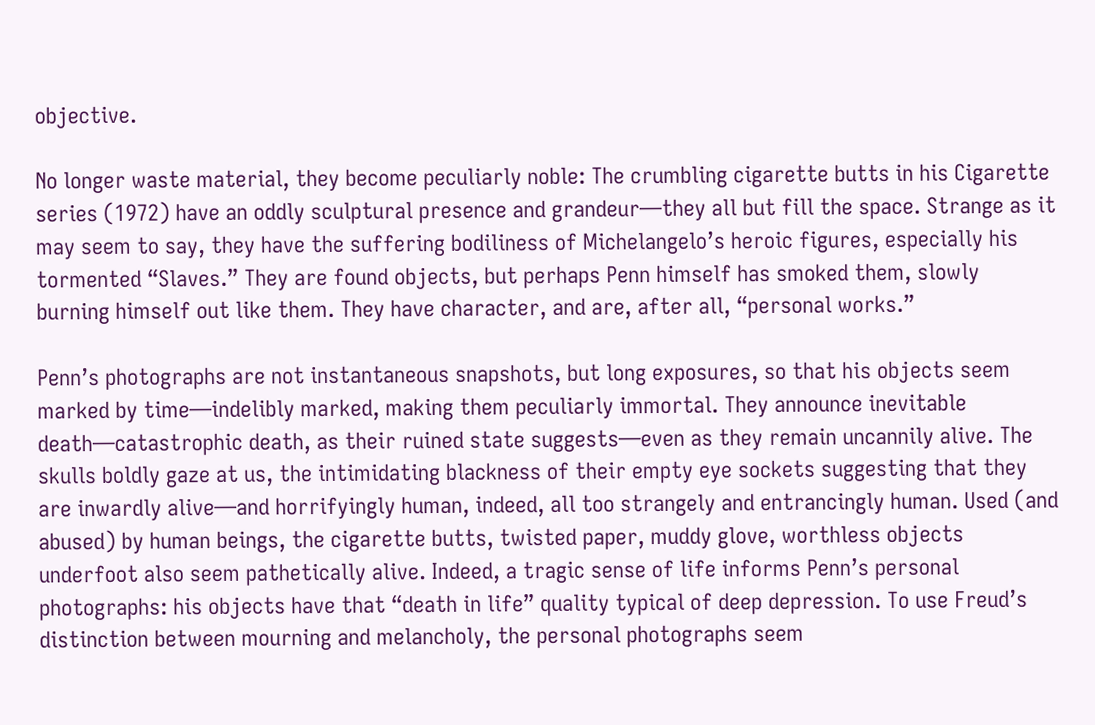objective.

No longer waste material, they become peculiarly noble: The crumbling cigarette butts in his Cigarette series (1972) have an oddly sculptural presence and grandeur—they all but fill the space. Strange as it may seem to say, they have the suffering bodiliness of Michelangelo’s heroic figures, especially his tormented “Slaves.” They are found objects, but perhaps Penn himself has smoked them, slowly burning himself out like them. They have character, and are, after all, “personal works.”

Penn’s photographs are not instantaneous snapshots, but long exposures, so that his objects seem marked by time—indelibly marked, making them peculiarly immortal. They announce inevitable death—catastrophic death, as their ruined state suggests—even as they remain uncannily alive. The skulls boldly gaze at us, the intimidating blackness of their empty eye sockets suggesting that they are inwardly alive—and horrifyingly human, indeed, all too strangely and entrancingly human. Used (and abused) by human beings, the cigarette butts, twisted paper, muddy glove, worthless objects underfoot also seem pathetically alive. Indeed, a tragic sense of life informs Penn’s personal photographs: his objects have that “death in life” quality typical of deep depression. To use Freud’s distinction between mourning and melancholy, the personal photographs seem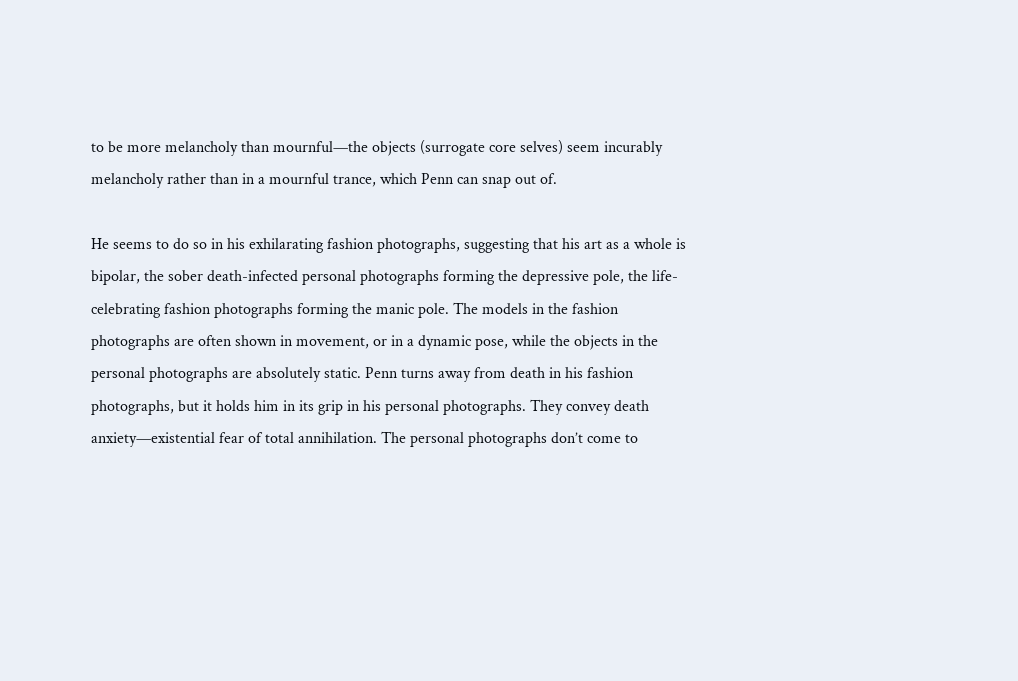to be more melancholy than mournful—the objects (surrogate core selves) seem incurably melancholy rather than in a mournful trance, which Penn can snap out of.

He seems to do so in his exhilarating fashion photographs, suggesting that his art as a whole is bipolar, the sober death-infected personal photographs forming the depressive pole, the life-celebrating fashion photographs forming the manic pole. The models in the fashion photographs are often shown in movement, or in a dynamic pose, while the objects in the personal photographs are absolutely static. Penn turns away from death in his fashion photographs, but it holds him in its grip in his personal photographs. They convey death anxiety—existential fear of total annihilation. The personal photographs don’t come to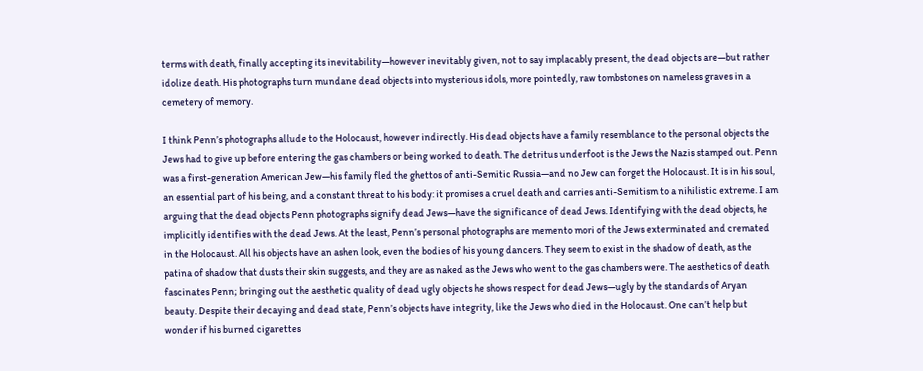terms with death, finally accepting its inevitability—however inevitably given, not to say implacably present, the dead objects are—but rather idolize death. His photographs turn mundane dead objects into mysterious idols, more pointedly, raw tombstones on nameless graves in a cemetery of memory.

I think Penn’s photographs allude to the Holocaust, however indirectly. His dead objects have a family resemblance to the personal objects the Jews had to give up before entering the gas chambers or being worked to death. The detritus underfoot is the Jews the Nazis stamped out. Penn was a first-generation American Jew—his family fled the ghettos of anti-Semitic Russia—and no Jew can forget the Holocaust. It is in his soul, an essential part of his being, and a constant threat to his body: it promises a cruel death and carries anti-Semitism to a nihilistic extreme. I am arguing that the dead objects Penn photographs signify dead Jews—have the significance of dead Jews. Identifying with the dead objects, he implicitly identifies with the dead Jews. At the least, Penn’s personal photographs are memento mori of the Jews exterminated and cremated in the Holocaust. All his objects have an ashen look, even the bodies of his young dancers. They seem to exist in the shadow of death, as the patina of shadow that dusts their skin suggests, and they are as naked as the Jews who went to the gas chambers were. The aesthetics of death fascinates Penn; bringing out the aesthetic quality of dead ugly objects he shows respect for dead Jews—ugly by the standards of Aryan beauty. Despite their decaying and dead state, Penn’s objects have integrity, like the Jews who died in the Holocaust. One can’t help but wonder if his burned cigarettes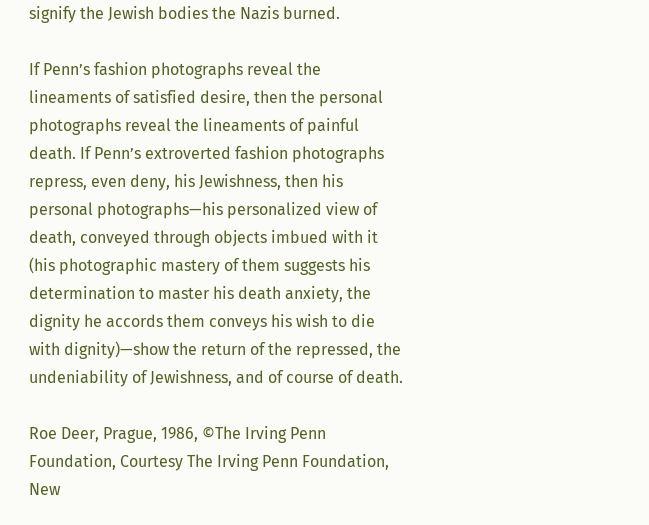signify the Jewish bodies the Nazis burned.

If Penn’s fashion photographs reveal the lineaments of satisfied desire, then the personal photographs reveal the lineaments of painful death. If Penn’s extroverted fashion photographs repress, even deny, his Jewishness, then his personal photographs—his personalized view of death, conveyed through objects imbued with it (his photographic mastery of them suggests his determination to master his death anxiety, the dignity he accords them conveys his wish to die with dignity)—show the return of the repressed, the undeniability of Jewishness, and of course of death.

Roe Deer, Prague, 1986, ©The Irving Penn Foundation, Courtesy The Irving Penn Foundation, New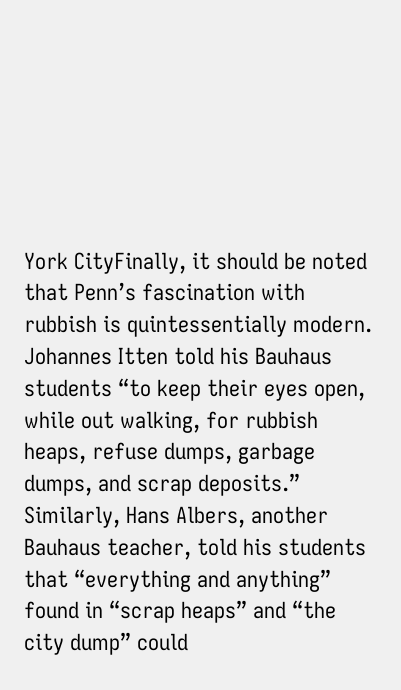York CityFinally, it should be noted that Penn’s fascination with rubbish is quintessentially modern. Johannes Itten told his Bauhaus students “to keep their eyes open, while out walking, for rubbish heaps, refuse dumps, garbage dumps, and scrap deposits.” Similarly, Hans Albers, another Bauhaus teacher, told his students that “everything and anything” found in “scrap heaps” and “the city dump” could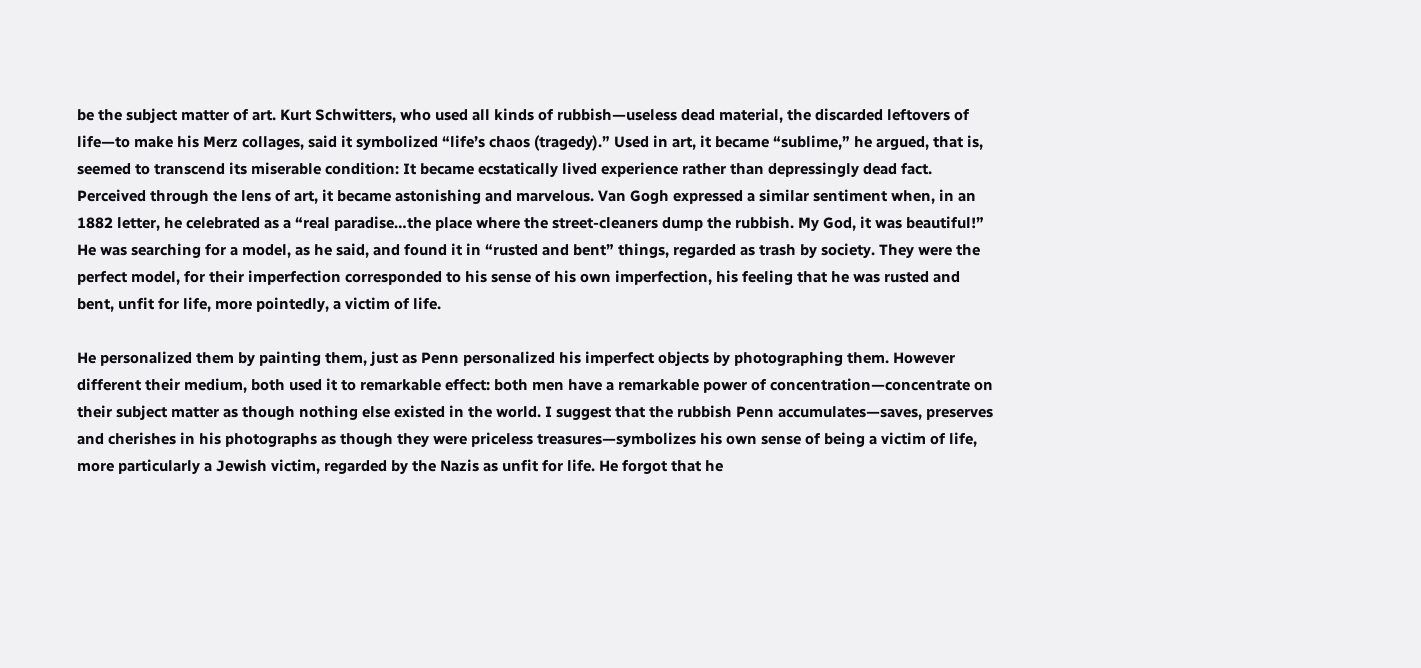be the subject matter of art. Kurt Schwitters, who used all kinds of rubbish—useless dead material, the discarded leftovers of life—to make his Merz collages, said it symbolized “life’s chaos (tragedy).” Used in art, it became “sublime,” he argued, that is, seemed to transcend its miserable condition: It became ecstatically lived experience rather than depressingly dead fact. Perceived through the lens of art, it became astonishing and marvelous. Van Gogh expressed a similar sentiment when, in an 1882 letter, he celebrated as a “real paradise…the place where the street-cleaners dump the rubbish. My God, it was beautiful!” He was searching for a model, as he said, and found it in “rusted and bent” things, regarded as trash by society. They were the perfect model, for their imperfection corresponded to his sense of his own imperfection, his feeling that he was rusted and bent, unfit for life, more pointedly, a victim of life.

He personalized them by painting them, just as Penn personalized his imperfect objects by photographing them. However different their medium, both used it to remarkable effect: both men have a remarkable power of concentration—concentrate on their subject matter as though nothing else existed in the world. I suggest that the rubbish Penn accumulates—saves, preserves and cherishes in his photographs as though they were priceless treasures—symbolizes his own sense of being a victim of life, more particularly a Jewish victim, regarded by the Nazis as unfit for life. He forgot that he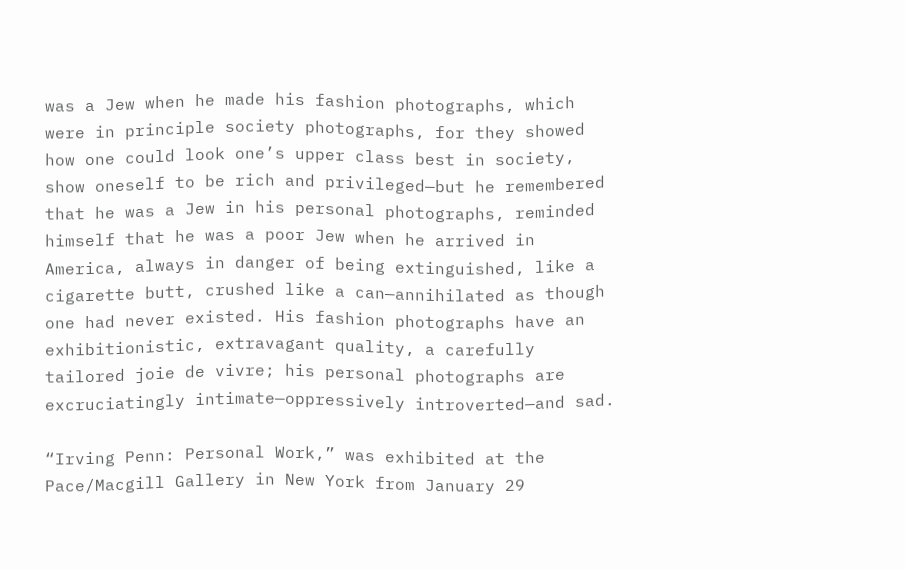was a Jew when he made his fashion photographs, which were in principle society photographs, for they showed how one could look one’s upper class best in society, show oneself to be rich and privileged—but he remembered that he was a Jew in his personal photographs, reminded himself that he was a poor Jew when he arrived in America, always in danger of being extinguished, like a cigarette butt, crushed like a can—annihilated as though one had never existed. His fashion photographs have an exhibitionistic, extravagant quality, a carefully tailored joie de vivre; his personal photographs are excruciatingly intimate—oppressively introverted—and sad.

“Irving Penn: Personal Work,” was exhibited at the Pace/Macgill Gallery in New York from January 29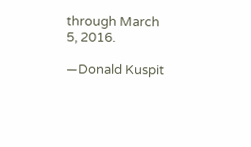through March 5, 2016.

—Donald Kuspit